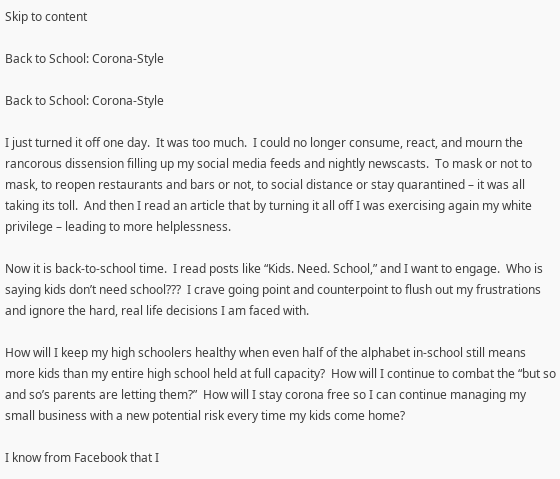Skip to content

Back to School: Corona-Style

Back to School: Corona-Style

I just turned it off one day.  It was too much.  I could no longer consume, react, and mourn the rancorous dissension filling up my social media feeds and nightly newscasts.  To mask or not to mask, to reopen restaurants and bars or not, to social distance or stay quarantined – it was all taking its toll.  And then I read an article that by turning it all off I was exercising again my white privilege – leading to more helplessness.

Now it is back-to-school time.  I read posts like “Kids. Need. School,” and I want to engage.  Who is saying kids don’t need school???  I crave going point and counterpoint to flush out my frustrations and ignore the hard, real life decisions I am faced with.

How will I keep my high schoolers healthy when even half of the alphabet in-school still means more kids than my entire high school held at full capacity?  How will I continue to combat the “but so and so’s parents are letting them?”  How will I stay corona free so I can continue managing my small business with a new potential risk every time my kids come home?

I know from Facebook that I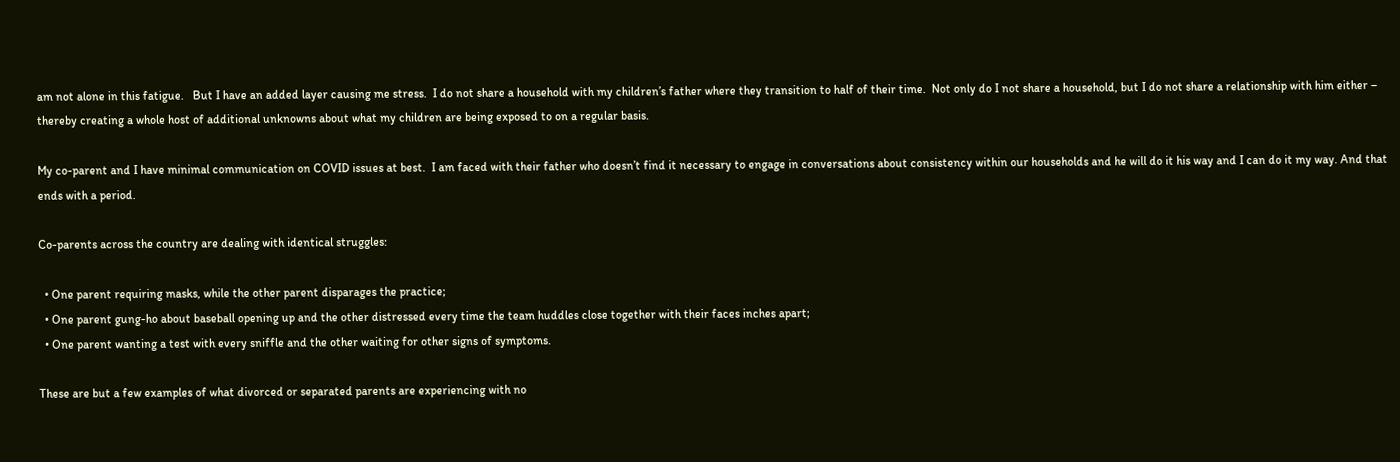am not alone in this fatigue.   But I have an added layer causing me stress.  I do not share a household with my children’s father where they transition to half of their time.  Not only do I not share a household, but I do not share a relationship with him either – thereby creating a whole host of additional unknowns about what my children are being exposed to on a regular basis.

My co-parent and I have minimal communication on COVID issues at best.  I am faced with their father who doesn’t find it necessary to engage in conversations about consistency within our households and he will do it his way and I can do it my way. And that ends with a period.

Co-parents across the country are dealing with identical struggles:

  • One parent requiring masks, while the other parent disparages the practice;
  • One parent gung-ho about baseball opening up and the other distressed every time the team huddles close together with their faces inches apart;
  • One parent wanting a test with every sniffle and the other waiting for other signs of symptoms.

These are but a few examples of what divorced or separated parents are experiencing with no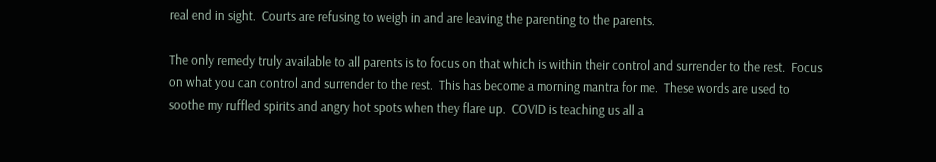real end in sight.  Courts are refusing to weigh in and are leaving the parenting to the parents.

The only remedy truly available to all parents is to focus on that which is within their control and surrender to the rest.  Focus on what you can control and surrender to the rest.  This has become a morning mantra for me.  These words are used to soothe my ruffled spirits and angry hot spots when they flare up.  COVID is teaching us all a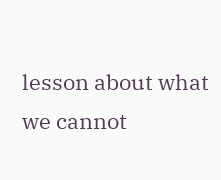lesson about what we cannot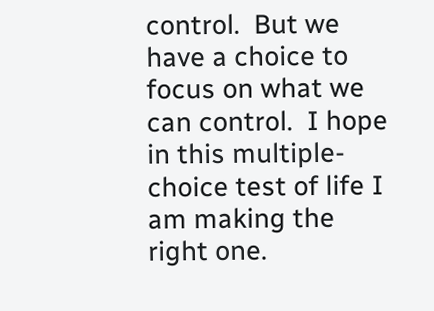control.  But we have a choice to focus on what we can control.  I hope in this multiple-choice test of life I am making the right one.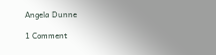Angela Dunne

1 Comment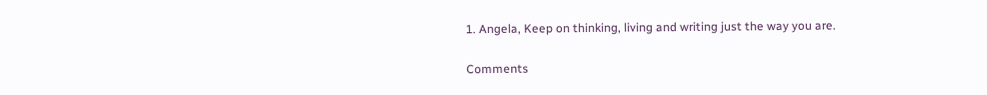1. Angela, Keep on thinking, living and writing just the way you are.

Comments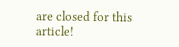are closed for this article!